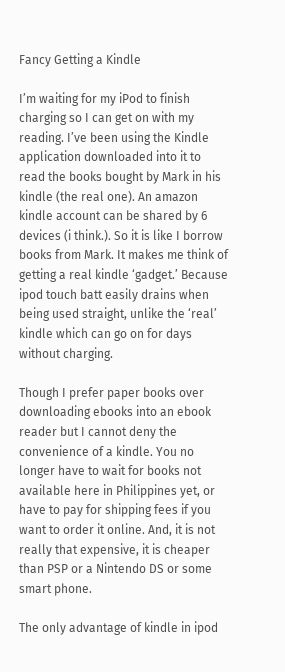Fancy Getting a Kindle

I’m waiting for my iPod to finish charging so I can get on with my reading. I’ve been using the Kindle application downloaded into it to read the books bought by Mark in his kindle (the real one). An amazon kindle account can be shared by 6 devices (i think.). So it is like I borrow books from Mark. It makes me think of getting a real kindle ‘gadget.’ Because ipod touch batt easily drains when being used straight, unlike the ‘real’ kindle which can go on for days without charging.

Though I prefer paper books over downloading ebooks into an ebook reader but I cannot deny the convenience of a kindle. You no longer have to wait for books not available here in Philippines yet, or have to pay for shipping fees if you want to order it online. And, it is not really that expensive, it is cheaper than PSP or a Nintendo DS or some smart phone.

The only advantage of kindle in ipod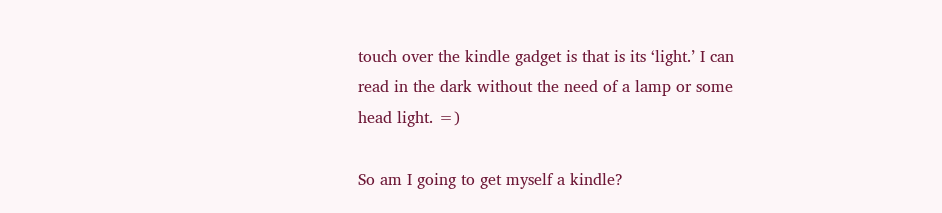touch over the kindle gadget is that is its ‘light.’ I can read in the dark without the need of a lamp or some head light. =)

So am I going to get myself a kindle?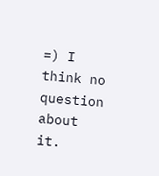=) I think no question about it.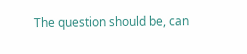The question should be, can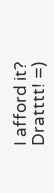I afford it? Dratttt! =)